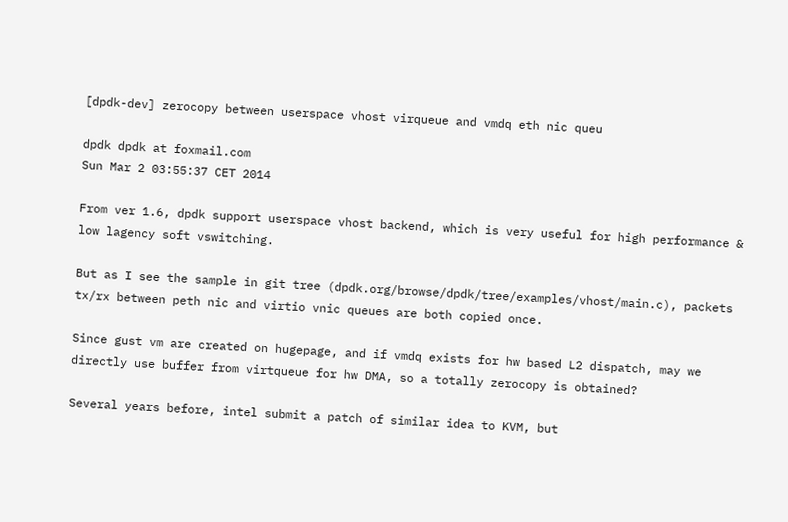[dpdk-dev] zerocopy between userspace vhost virqueue and vmdq eth nic queu

dpdk dpdk at foxmail.com
Sun Mar 2 03:55:37 CET 2014

From ver 1.6, dpdk support userspace vhost backend, which is very useful for high performance & low lagency soft vswitching.

But as I see the sample in git tree (dpdk.org/browse/dpdk/tree/examples/vhost/main.c), packets tx/rx between peth nic and virtio vnic queues are both copied once.

Since gust vm are created on hugepage, and if vmdq exists for hw based L2 dispatch, may we directly use buffer from virtqueue for hw DMA, so a totally zerocopy is obtained?

Several years before, intel submit a patch of similar idea to KVM, but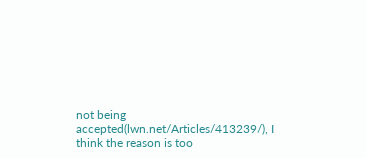not being accepted(lwn.net/Articles/413239/), I think the reason is too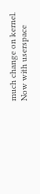much change on kernel. Now with userspace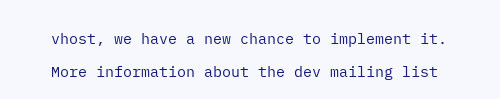vhost, we have a new chance to implement it.

More information about the dev mailing list